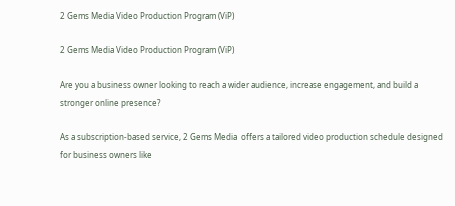2 Gems Media Video Production Program (ViP)

2 Gems Media Video Production Program (ViP)

Are you a business owner looking to reach a wider audience, increase engagement, and build a stronger online presence?

As a subscription-based service, 2 Gems Media  offers a tailored video production schedule designed for business owners like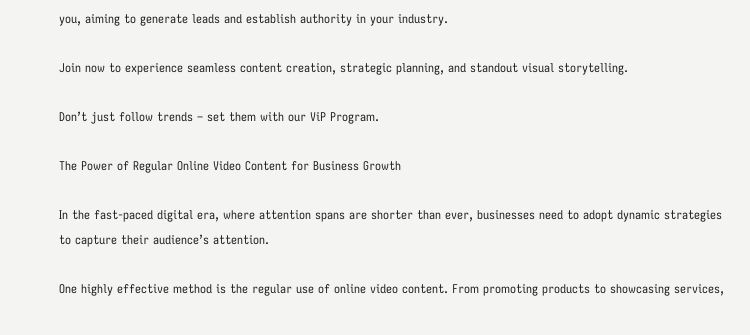you, aiming to generate leads and establish authority in your industry.

Join now to experience seamless content creation, strategic planning, and standout visual storytelling.

Don’t just follow trends – set them with our ViP Program.

The Power of Regular Online Video Content for Business Growth

In the fast-paced digital era, where attention spans are shorter than ever, businesses need to adopt dynamic strategies to capture their audience’s attention.

One highly effective method is the regular use of online video content. From promoting products to showcasing services,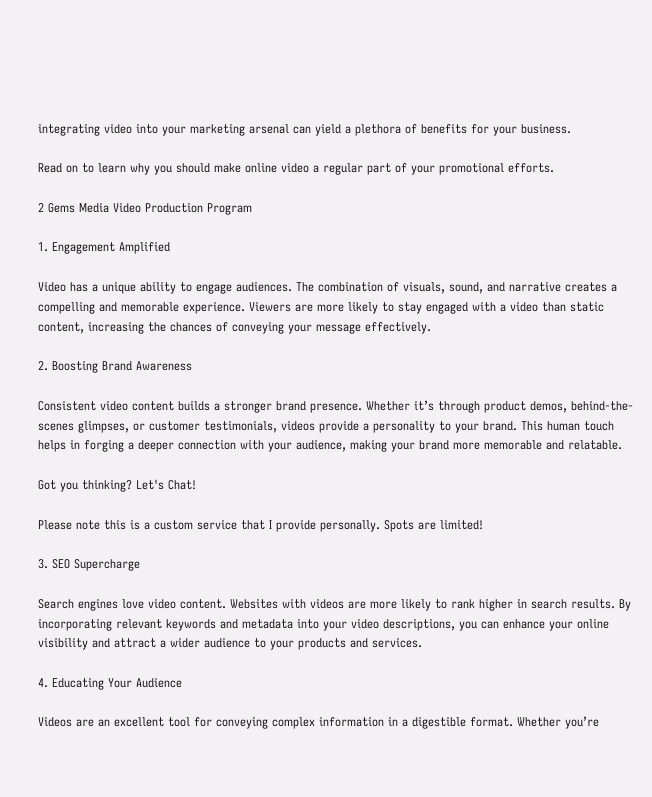integrating video into your marketing arsenal can yield a plethora of benefits for your business.

Read on to learn why you should make online video a regular part of your promotional efforts.

2 Gems Media Video Production Program

1. Engagement Amplified

Video has a unique ability to engage audiences. The combination of visuals, sound, and narrative creates a compelling and memorable experience. Viewers are more likely to stay engaged with a video than static content, increasing the chances of conveying your message effectively.

2. Boosting Brand Awareness

Consistent video content builds a stronger brand presence. Whether it’s through product demos, behind-the-scenes glimpses, or customer testimonials, videos provide a personality to your brand. This human touch helps in forging a deeper connection with your audience, making your brand more memorable and relatable.

Got you thinking? Let's Chat!

Please note this is a custom service that I provide personally. Spots are limited!

3. SEO Supercharge

Search engines love video content. Websites with videos are more likely to rank higher in search results. By incorporating relevant keywords and metadata into your video descriptions, you can enhance your online visibility and attract a wider audience to your products and services.

4. Educating Your Audience

Videos are an excellent tool for conveying complex information in a digestible format. Whether you’re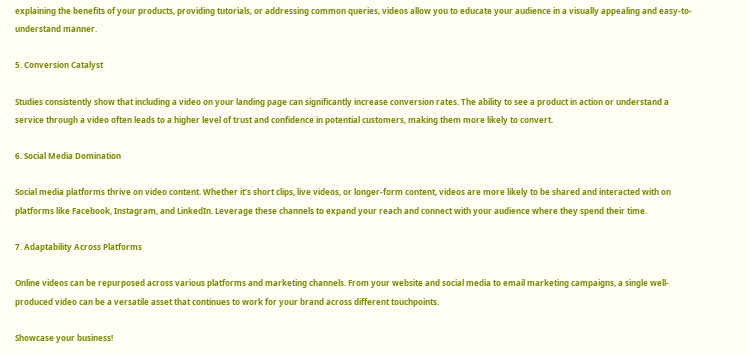explaining the benefits of your products, providing tutorials, or addressing common queries, videos allow you to educate your audience in a visually appealing and easy-to-understand manner.

5. Conversion Catalyst

Studies consistently show that including a video on your landing page can significantly increase conversion rates. The ability to see a product in action or understand a service through a video often leads to a higher level of trust and confidence in potential customers, making them more likely to convert.

6. Social Media Domination

Social media platforms thrive on video content. Whether it’s short clips, live videos, or longer-form content, videos are more likely to be shared and interacted with on platforms like Facebook, Instagram, and LinkedIn. Leverage these channels to expand your reach and connect with your audience where they spend their time.

7. Adaptability Across Platforms

Online videos can be repurposed across various platforms and marketing channels. From your website and social media to email marketing campaigns, a single well-produced video can be a versatile asset that continues to work for your brand across different touchpoints.

Showcase your business!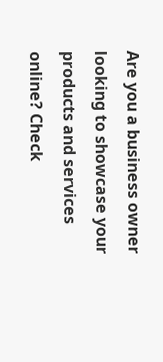Are you a business owner looking to showcase your products and services online? Check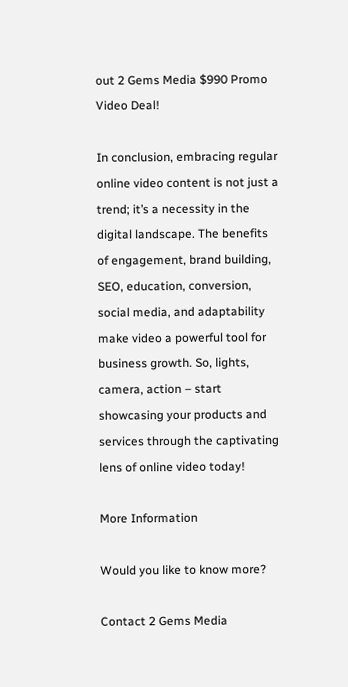out 2 Gems Media $990 Promo Video Deal!

In conclusion, embracing regular online video content is not just a trend; it’s a necessity in the digital landscape. The benefits of engagement, brand building, SEO, education, conversion, social media, and adaptability make video a powerful tool for business growth. So, lights, camera, action – start showcasing your products and services through the captivating lens of online video today!

More Information

Would you like to know more?

Contact 2 Gems Media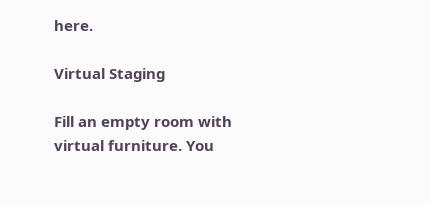here.

Virtual Staging

Fill an empty room with virtual furniture. You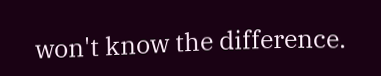won't know the difference.